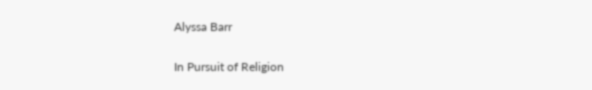Alyssa Barr

In Pursuit of Religion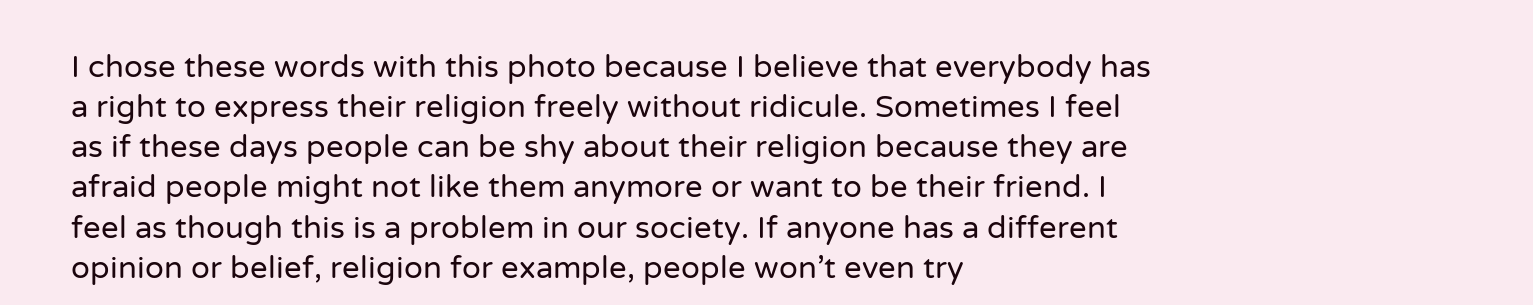I chose these words with this photo because I believe that everybody has a right to express their religion freely without ridicule. Sometimes I feel as if these days people can be shy about their religion because they are afraid people might not like them anymore or want to be their friend. I feel as though this is a problem in our society. If anyone has a different opinion or belief, religion for example, people won’t even try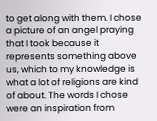to get along with them. I chose a picture of an angel praying that I took because it represents something above us, which to my knowledge is what a lot of religions are kind of about. The words I chose were an inspiration from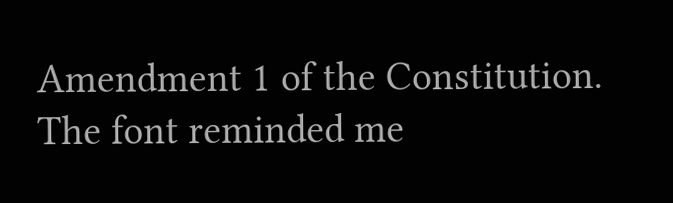Amendment 1 of the Constitution. The font reminded me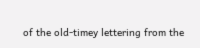of the old-timey lettering from the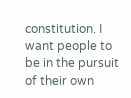constitution. I want people to be in the pursuit of their own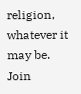religion, whatever it may be.
Join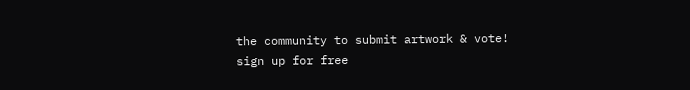the community to submit artwork & vote!
sign up for free